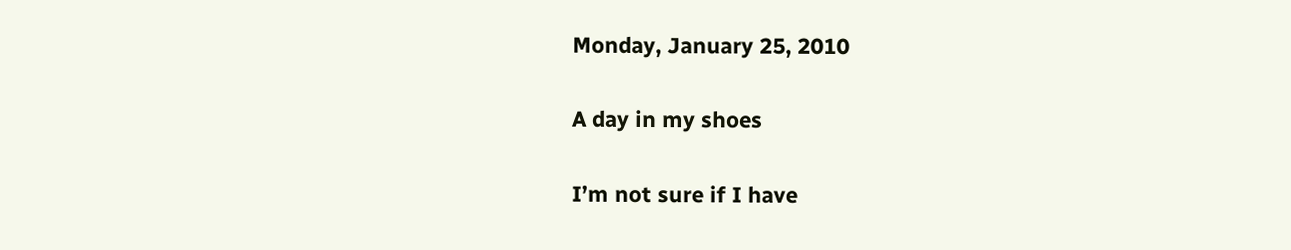Monday, January 25, 2010

A day in my shoes

I’m not sure if I have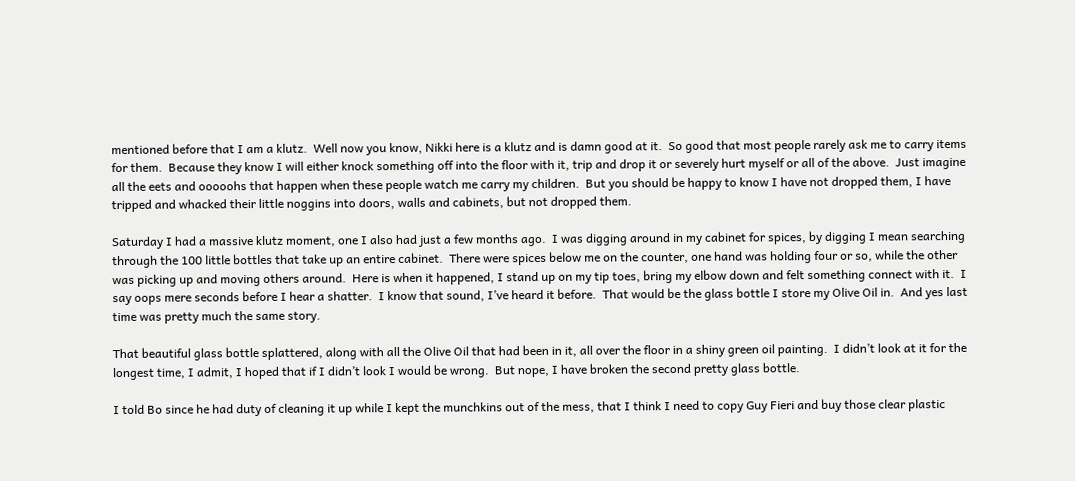mentioned before that I am a klutz.  Well now you know, Nikki here is a klutz and is damn good at it.  So good that most people rarely ask me to carry items for them.  Because they know I will either knock something off into the floor with it, trip and drop it or severely hurt myself or all of the above.  Just imagine all the eets and ooooohs that happen when these people watch me carry my children.  But you should be happy to know I have not dropped them, I have tripped and whacked their little noggins into doors, walls and cabinets, but not dropped them.

Saturday I had a massive klutz moment, one I also had just a few months ago.  I was digging around in my cabinet for spices, by digging I mean searching through the 100 little bottles that take up an entire cabinet.  There were spices below me on the counter, one hand was holding four or so, while the other was picking up and moving others around.  Here is when it happened, I stand up on my tip toes, bring my elbow down and felt something connect with it.  I say oops mere seconds before I hear a shatter.  I know that sound, I’ve heard it before.  That would be the glass bottle I store my Olive Oil in.  And yes last time was pretty much the same story.

That beautiful glass bottle splattered, along with all the Olive Oil that had been in it, all over the floor in a shiny green oil painting.  I didn’t look at it for the longest time, I admit, I hoped that if I didn’t look I would be wrong.  But nope, I have broken the second pretty glass bottle.

I told Bo since he had duty of cleaning it up while I kept the munchkins out of the mess, that I think I need to copy Guy Fieri and buy those clear plastic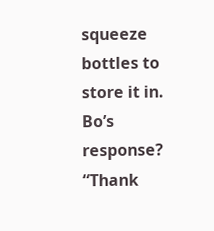squeeze bottles to store it in. Bo’s response?  “Thank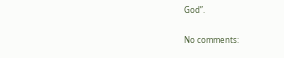God”.

No comments: